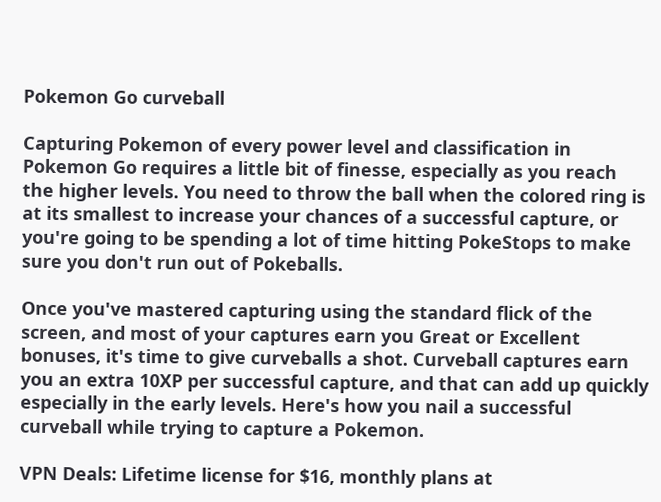Pokemon Go curveball

Capturing Pokemon of every power level and classification in Pokemon Go requires a little bit of finesse, especially as you reach the higher levels. You need to throw the ball when the colored ring is at its smallest to increase your chances of a successful capture, or you're going to be spending a lot of time hitting PokeStops to make sure you don't run out of Pokeballs.

Once you've mastered capturing using the standard flick of the screen, and most of your captures earn you Great or Excellent bonuses, it's time to give curveballs a shot. Curveball captures earn you an extra 10XP per successful capture, and that can add up quickly especially in the early levels. Here's how you nail a successful curveball while trying to capture a Pokemon.

VPN Deals: Lifetime license for $16, monthly plans at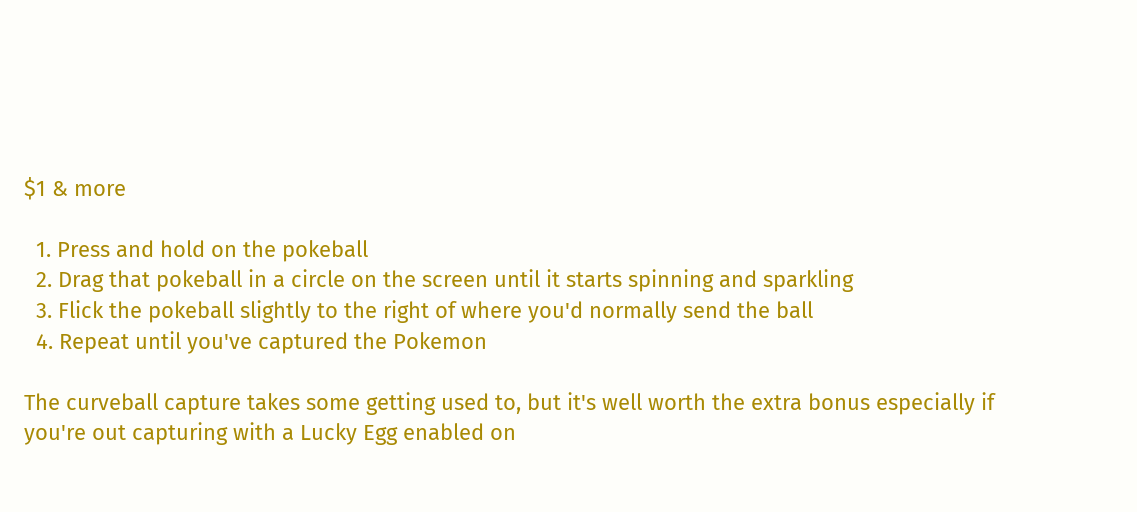$1 & more

  1. Press and hold on the pokeball
  2. Drag that pokeball in a circle on the screen until it starts spinning and sparkling
  3. Flick the pokeball slightly to the right of where you'd normally send the ball
  4. Repeat until you've captured the Pokemon

The curveball capture takes some getting used to, but it's well worth the extra bonus especially if you're out capturing with a Lucky Egg enabled on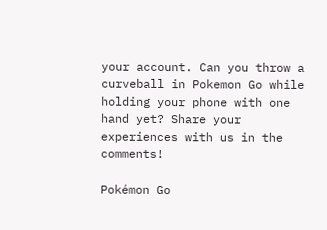your account. Can you throw a curveball in Pokemon Go while holding your phone with one hand yet? Share your experiences with us in the comments!

Pokémon Go